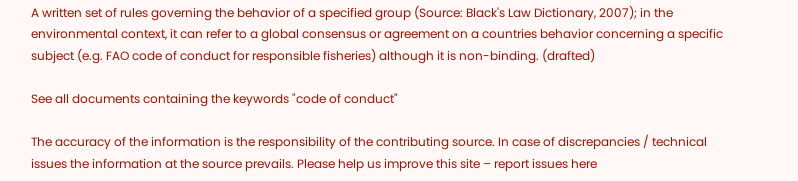A written set of rules governing the behavior of a specified group (Source: Black's Law Dictionary, 2007); in the environmental context, it can refer to a global consensus or agreement on a countries behavior concerning a specific subject (e.g. FAO code of conduct for responsible fisheries) although it is non-binding. (drafted)

See all documents containing the keywords "code of conduct"

The accuracy of the information is the responsibility of the contributing source. In case of discrepancies / technical issues the information at the source prevails. Please help us improve this site – report issues here